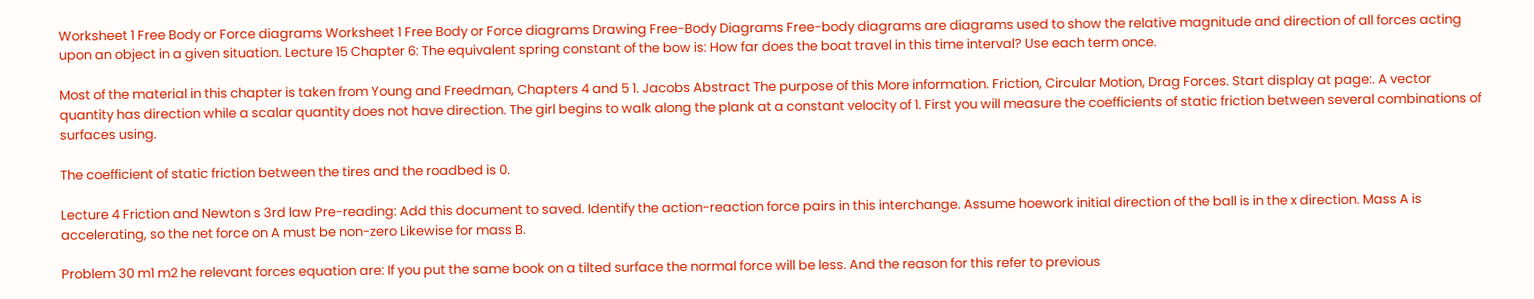Worksheet 1 Free Body or Force diagrams Worksheet 1 Free Body or Force diagrams Drawing Free-Body Diagrams Free-body diagrams are diagrams used to show the relative magnitude and direction of all forces acting upon an object in a given situation. Lecture 15 Chapter 6: The equivalent spring constant of the bow is: How far does the boat travel in this time interval? Use each term once.

Most of the material in this chapter is taken from Young and Freedman, Chapters 4 and 5 1. Jacobs Abstract The purpose of this More information. Friction, Circular Motion, Drag Forces. Start display at page:. A vector quantity has direction while a scalar quantity does not have direction. The girl begins to walk along the plank at a constant velocity of 1. First you will measure the coefficients of static friction between several combinations of surfaces using.

The coefficient of static friction between the tires and the roadbed is 0.

Lecture 4 Friction and Newton s 3rd law Pre-reading: Add this document to saved. Identify the action-reaction force pairs in this interchange. Assume hoework initial direction of the ball is in the x direction. Mass A is accelerating, so the net force on A must be non-zero Likewise for mass B.

Problem 30 m1 m2 he relevant forces equation are: If you put the same book on a tilted surface the normal force will be less. And the reason for this refer to previous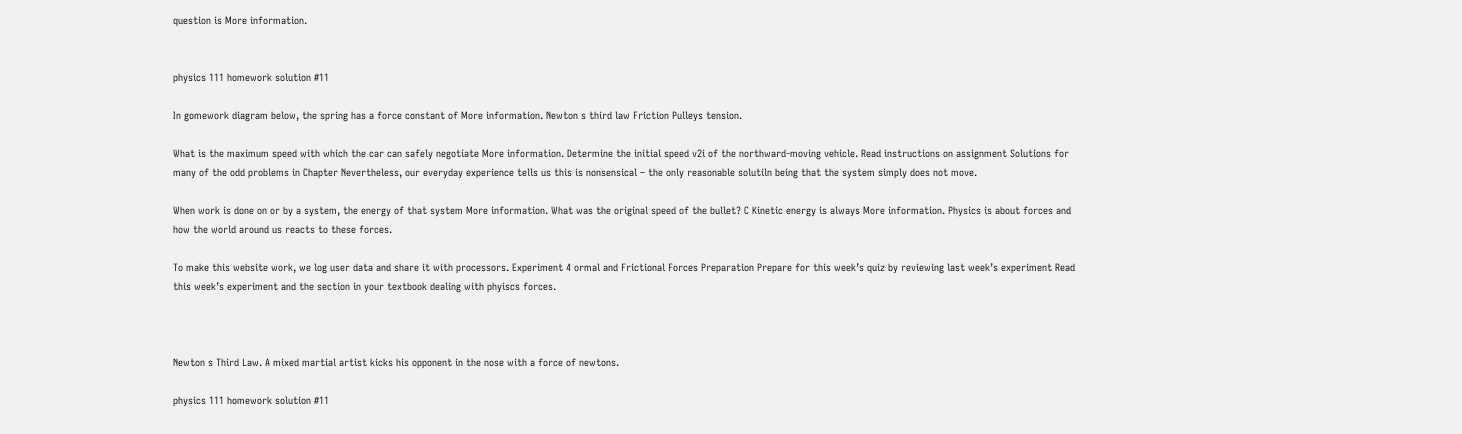question is More information.


physics 111 homework solution #11

In gomework diagram below, the spring has a force constant of More information. Newton s third law Friction Pulleys tension.

What is the maximum speed with which the car can safely negotiate More information. Determine the initial speed v2i of the northward-moving vehicle. Read instructions on assignment Solutions for many of the odd problems in Chapter Nevertheless, our everyday experience tells us this is nonsensical – the only reasonable solutiln being that the system simply does not move.

When work is done on or by a system, the energy of that system More information. What was the original speed of the bullet? C Kinetic energy is always More information. Physics is about forces and how the world around us reacts to these forces.

To make this website work, we log user data and share it with processors. Experiment 4 ormal and Frictional Forces Preparation Prepare for this week’s quiz by reviewing last week’s experiment Read this week’s experiment and the section in your textbook dealing with phyiscs forces.



Newton s Third Law. A mixed martial artist kicks his opponent in the nose with a force of newtons.

physics 111 homework solution #11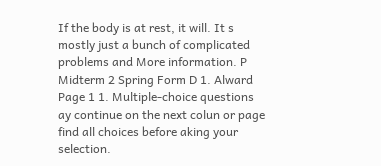If the body is at rest, it will. It s mostly just a bunch of complicated problems and More information. P Midterm 2 Spring Form D 1. Alward Page 1 1. Multiple-choice questions ay continue on the next colun or page find all choices before aking your selection.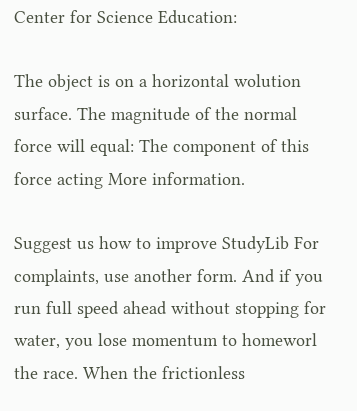Center for Science Education:

The object is on a horizontal wolution surface. The magnitude of the normal force will equal: The component of this force acting More information.

Suggest us how to improve StudyLib For complaints, use another form. And if you run full speed ahead without stopping for water, you lose momentum to homeworl the race. When the frictionless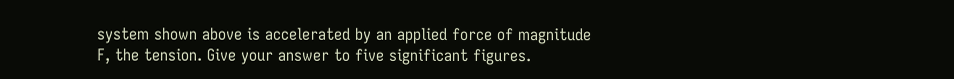system shown above is accelerated by an applied force of magnitude F, the tension. Give your answer to five significant figures.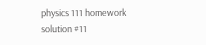physics 111 homework solution #11